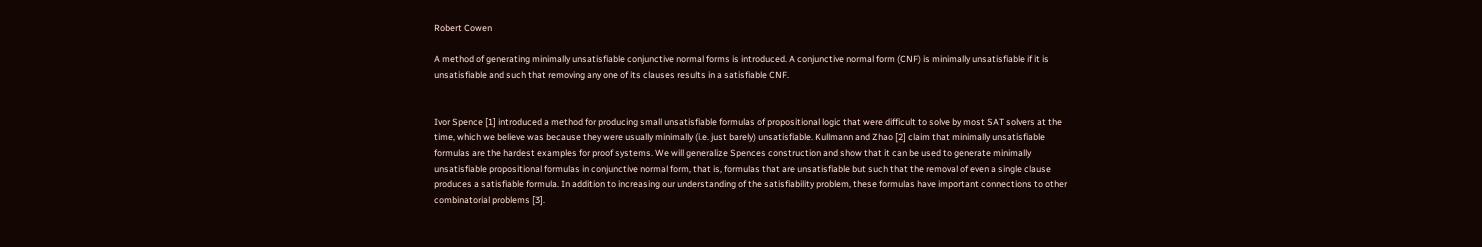Robert Cowen

A method of generating minimally unsatisfiable conjunctive normal forms is introduced. A conjunctive normal form (CNF) is minimally unsatisfiable if it is unsatisfiable and such that removing any one of its clauses results in a satisfiable CNF.


Ivor Spence [1] introduced a method for producing small unsatisfiable formulas of propositional logic that were difficult to solve by most SAT solvers at the time, which we believe was because they were usually minimally (i.e. just barely) unsatisfiable. Kullmann and Zhao [2] claim that minimally unsatisfiable formulas are the hardest examples for proof systems. We will generalize Spences construction and show that it can be used to generate minimally unsatisfiable propositional formulas in conjunctive normal form, that is, formulas that are unsatisfiable but such that the removal of even a single clause produces a satisfiable formula. In addition to increasing our understanding of the satisfiability problem, these formulas have important connections to other combinatorial problems [3].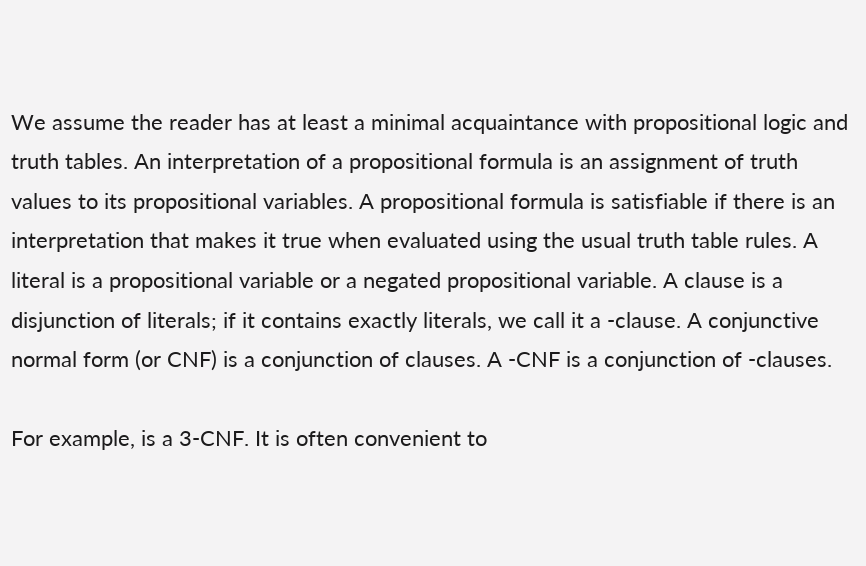We assume the reader has at least a minimal acquaintance with propositional logic and truth tables. An interpretation of a propositional formula is an assignment of truth values to its propositional variables. A propositional formula is satisfiable if there is an interpretation that makes it true when evaluated using the usual truth table rules. A literal is a propositional variable or a negated propositional variable. A clause is a disjunction of literals; if it contains exactly literals, we call it a -clause. A conjunctive normal form (or CNF) is a conjunction of clauses. A -CNF is a conjunction of -clauses.

For example, is a 3-CNF. It is often convenient to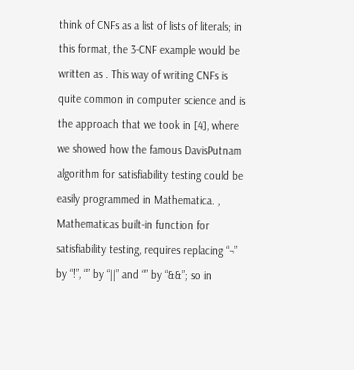think of CNFs as a list of lists of literals; in this format, the 3-CNF example would be written as . This way of writing CNFs is quite common in computer science and is the approach that we took in [4], where we showed how the famous DavisPutnam algorithm for satisfiability testing could be easily programmed in Mathematica. , Mathematicas built-in function for satisfiability testing, requires replacing “¬” by “!”, “” by “||” and “” by “&&”; so in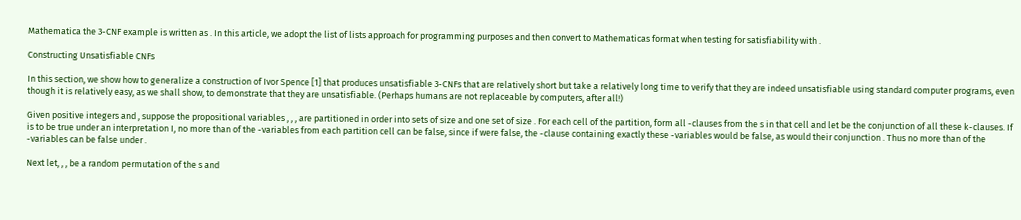Mathematica the 3-CNF example is written as . In this article, we adopt the list of lists approach for programming purposes and then convert to Mathematicas format when testing for satisfiability with .

Constructing Unsatisfiable CNFs

In this section, we show how to generalize a construction of Ivor Spence [1] that produces unsatisfiable 3-CNFs that are relatively short but take a relatively long time to verify that they are indeed unsatisfiable using standard computer programs, even though it is relatively easy, as we shall show, to demonstrate that they are unsatisfiable. (Perhaps humans are not replaceable by computers, after all!)

Given positive integers and , suppose the propositional variables , , , are partitioned in order into sets of size and one set of size . For each cell of the partition, form all -clauses from the s in that cell and let be the conjunction of all these k-clauses. If is to be true under an interpretation I, no more than of the -variables from each partition cell can be false, since if were false, the -clause containing exactly these -variables would be false, as would their conjunction . Thus no more than of the -variables can be false under .

Next let, , , be a random permutation of the s and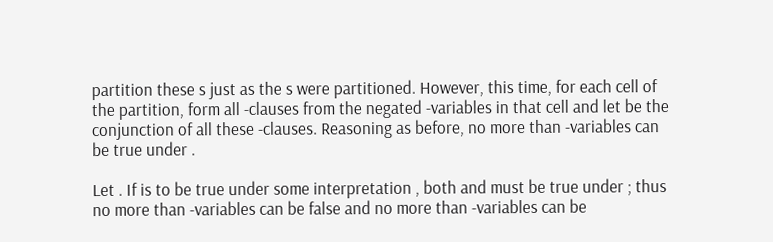partition these s just as the s were partitioned. However, this time, for each cell of the partition, form all -clauses from the negated -variables in that cell and let be the conjunction of all these -clauses. Reasoning as before, no more than -variables can be true under .

Let . If is to be true under some interpretation , both and must be true under ; thus no more than -variables can be false and no more than -variables can be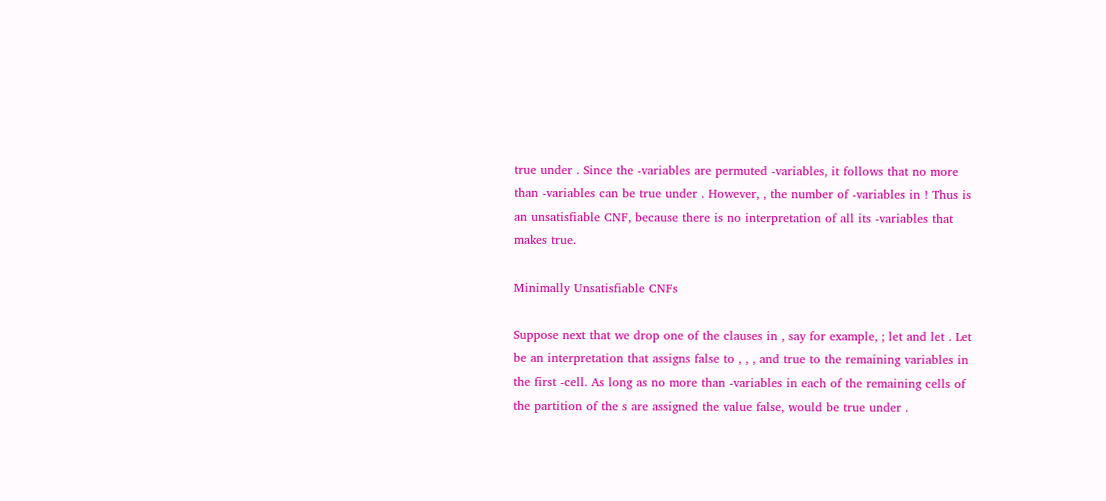true under . Since the -variables are permuted -variables, it follows that no more than -variables can be true under . However, , the number of -variables in ! Thus is an unsatisfiable CNF, because there is no interpretation of all its -variables that makes true.

Minimally Unsatisfiable CNFs

Suppose next that we drop one of the clauses in , say for example, ; let and let . Let be an interpretation that assigns false to , , , and true to the remaining variables in the first -cell. As long as no more than -variables in each of the remaining cells of the partition of the s are assigned the value false, would be true under .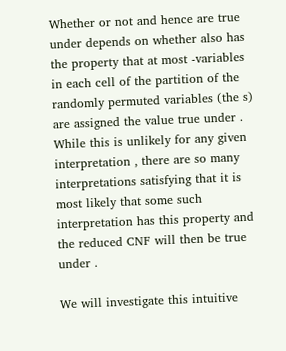Whether or not and hence are true under depends on whether also has the property that at most -variables in each cell of the partition of the randomly permuted variables (the s) are assigned the value true under . While this is unlikely for any given interpretation , there are so many interpretations satisfying that it is most likely that some such interpretation has this property and the reduced CNF will then be true under .

We will investigate this intuitive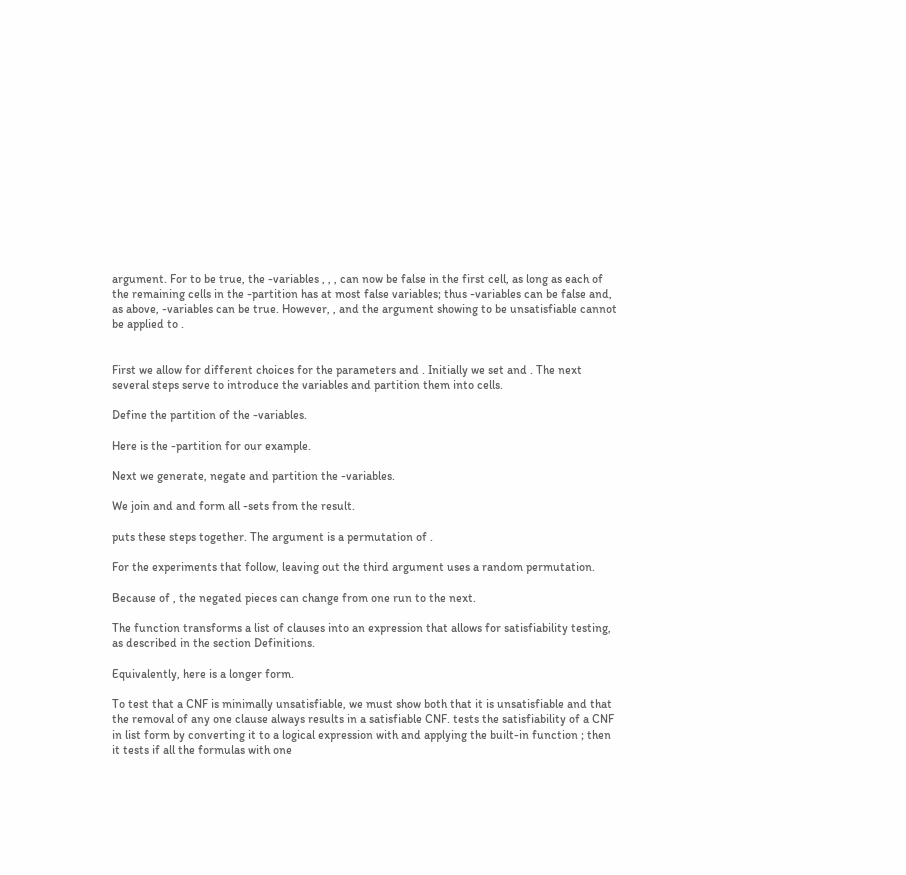argument. For to be true, the -variables , , , can now be false in the first cell, as long as each of the remaining cells in the -partition has at most false variables; thus -variables can be false and, as above, -variables can be true. However, , and the argument showing to be unsatisfiable cannot be applied to .


First we allow for different choices for the parameters and . Initially we set and . The next several steps serve to introduce the variables and partition them into cells.

Define the partition of the -variables.

Here is the -partition for our example.

Next we generate, negate and partition the -variables.

We join and and form all -sets from the result.

puts these steps together. The argument is a permutation of .

For the experiments that follow, leaving out the third argument uses a random permutation.

Because of , the negated pieces can change from one run to the next.

The function transforms a list of clauses into an expression that allows for satisfiability testing, as described in the section Definitions.

Equivalently, here is a longer form.

To test that a CNF is minimally unsatisfiable, we must show both that it is unsatisfiable and that the removal of any one clause always results in a satisfiable CNF. tests the satisfiability of a CNF in list form by converting it to a logical expression with and applying the built-in function ; then it tests if all the formulas with one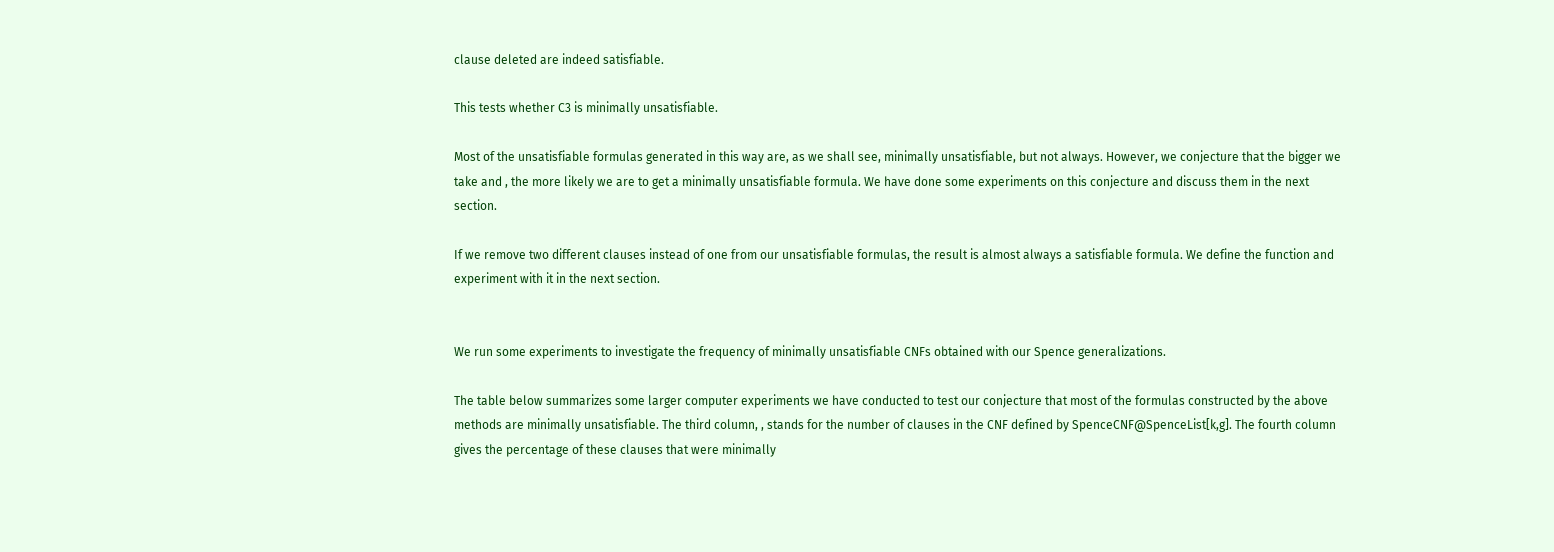clause deleted are indeed satisfiable.

This tests whether C3 is minimally unsatisfiable.

Most of the unsatisfiable formulas generated in this way are, as we shall see, minimally unsatisfiable, but not always. However, we conjecture that the bigger we take and , the more likely we are to get a minimally unsatisfiable formula. We have done some experiments on this conjecture and discuss them in the next section.

If we remove two different clauses instead of one from our unsatisfiable formulas, the result is almost always a satisfiable formula. We define the function and experiment with it in the next section.


We run some experiments to investigate the frequency of minimally unsatisfiable CNFs obtained with our Spence generalizations.

The table below summarizes some larger computer experiments we have conducted to test our conjecture that most of the formulas constructed by the above methods are minimally unsatisfiable. The third column, , stands for the number of clauses in the CNF defined by SpenceCNF@SpenceList[k,g]. The fourth column gives the percentage of these clauses that were minimally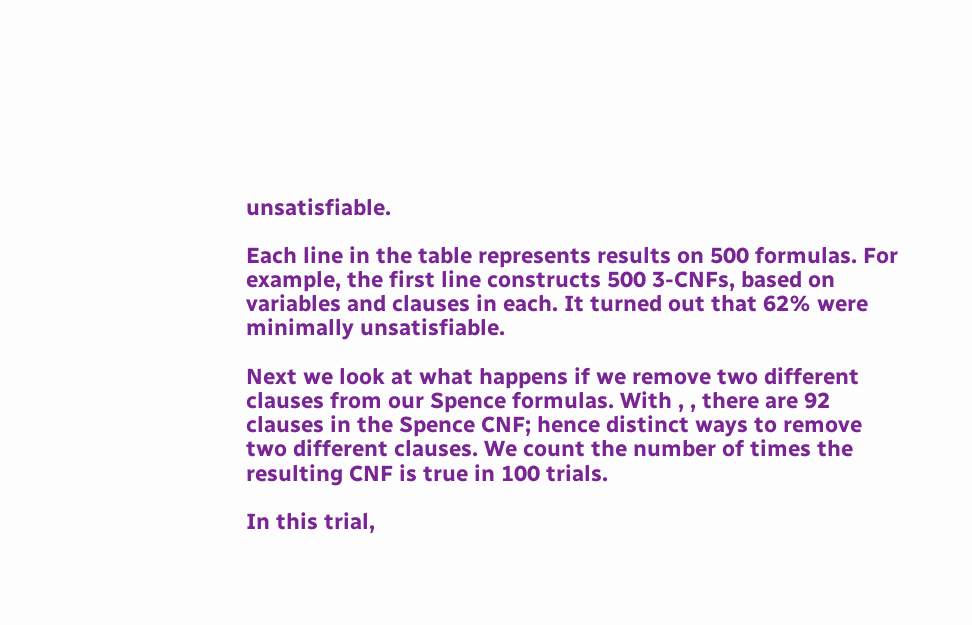unsatisfiable.

Each line in the table represents results on 500 formulas. For example, the first line constructs 500 3-CNFs, based on variables and clauses in each. It turned out that 62% were minimally unsatisfiable.

Next we look at what happens if we remove two different clauses from our Spence formulas. With , , there are 92 clauses in the Spence CNF; hence distinct ways to remove two different clauses. We count the number of times the resulting CNF is true in 100 trials.

In this trial,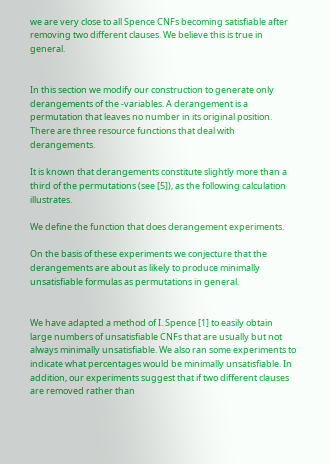we are very close to all Spence CNFs becoming satisfiable after removing two different clauses. We believe this is true in general.


In this section we modify our construction to generate only derangements of the -variables. A derangement is a permutation that leaves no number in its original position. There are three resource functions that deal with derangements.

It is known that derangements constitute slightly more than a third of the permutations (see [5]), as the following calculation illustrates.

We define the function that does derangement experiments.

On the basis of these experiments we conjecture that the derangements are about as likely to produce minimally unsatisfiable formulas as permutations in general.


We have adapted a method of I. Spence [1] to easily obtain large numbers of unsatisfiable CNFs that are usually but not always minimally unsatisfiable. We also ran some experiments to indicate what percentages would be minimally unsatisfiable. In addition, our experiments suggest that if two different clauses are removed rather than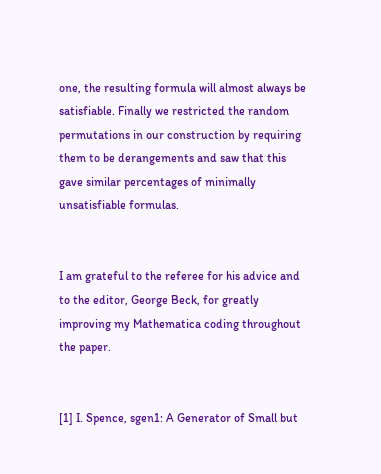one, the resulting formula will almost always be satisfiable. Finally we restricted the random permutations in our construction by requiring them to be derangements and saw that this gave similar percentages of minimally unsatisfiable formulas.


I am grateful to the referee for his advice and to the editor, George Beck, for greatly improving my Mathematica coding throughout the paper.


[1] I. Spence, sgen1: A Generator of Small but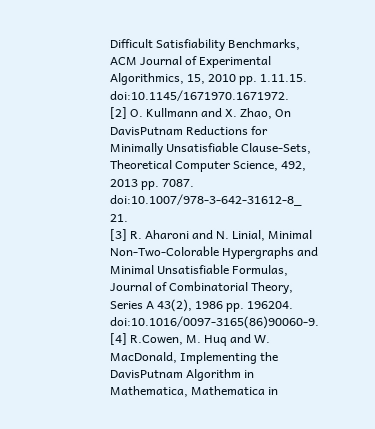Difficult Satisfiability Benchmarks, ACM Journal of Experimental Algorithmics, 15, 2010 pp. 1.11.15. doi:10.1145/1671970.1671972.
[2] O. Kullmann and X. Zhao, On DavisPutnam Reductions for Minimally Unsatisfiable Clause-Sets, Theoretical Computer Science, 492, 2013 pp. 7087. doi:10.1007/978-3-642-31612-8_ 21.
[3] R. Aharoni and N. Linial, Minimal Non-Two-Colorable Hypergraphs and Minimal Unsatisfiable Formulas, Journal of Combinatorial Theory, Series A 43(2), 1986 pp. 196204. doi:10.1016/0097-3165(86)90060-9.
[4] R.Cowen, M. Huq and W. MacDonald, Implementing the DavisPutnam Algorithm in Mathematica, Mathematica in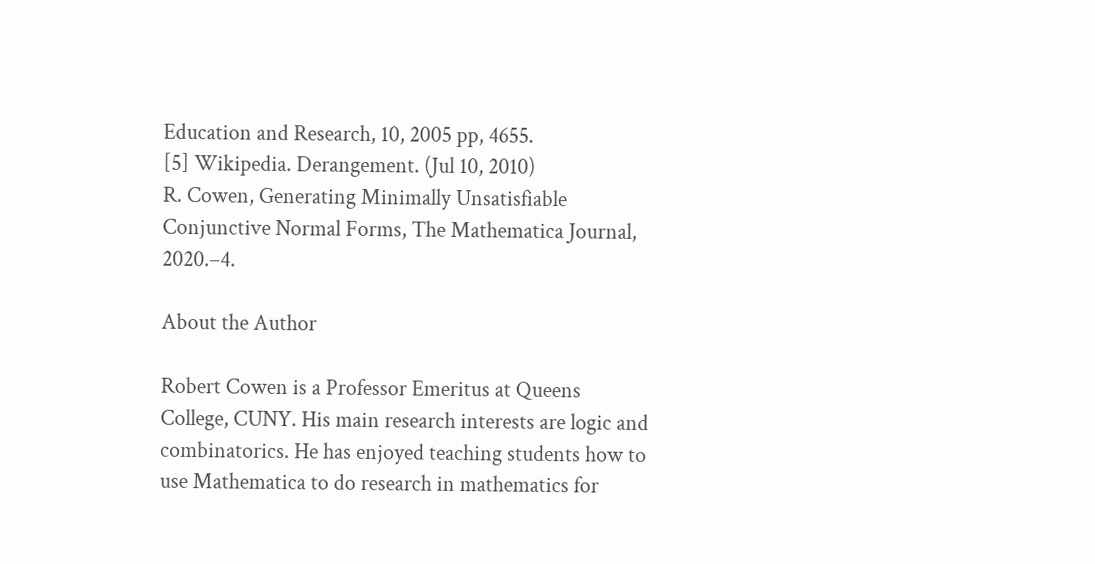Education and Research, 10, 2005 pp, 4655.
[5] Wikipedia. Derangement. (Jul 10, 2010)
R. Cowen, Generating Minimally Unsatisfiable Conjunctive Normal Forms, The Mathematica Journal, 2020.–4.

About the Author

Robert Cowen is a Professor Emeritus at Queens College, CUNY. His main research interests are logic and combinatorics. He has enjoyed teaching students how to use Mathematica to do research in mathematics for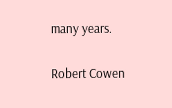many years.

Robert Cowen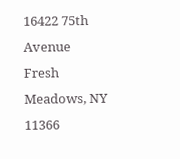16422 75th Avenue
Fresh Meadows, NY 11366